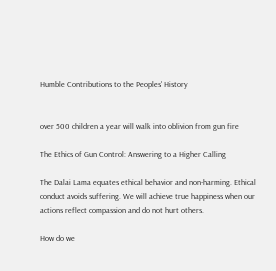Humble Contributions to the Peoples' History


over 500 children a year will walk into oblivion from gun fire

The Ethics of Gun Control: Answering to a Higher Calling

The Dalai Lama equates ethical behavior and non-harming. Ethical conduct avoids suffering. We will achieve true happiness when our actions reflect compassion and do not hurt others.

How do we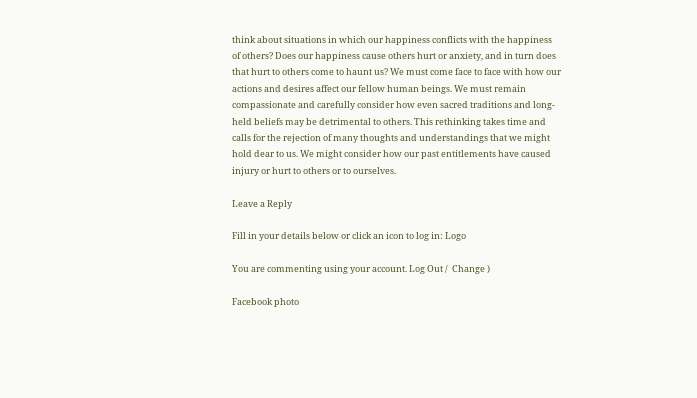think about situations in which our happiness conflicts with the happiness of others? Does our happiness cause others hurt or anxiety, and in turn does that hurt to others come to haunt us? We must come face to face with how our actions and desires affect our fellow human beings. We must remain compassionate and carefully consider how even sacred traditions and long-held beliefs may be detrimental to others. This rethinking takes time and calls for the rejection of many thoughts and understandings that we might hold dear to us. We might consider how our past entitlements have caused injury or hurt to others or to ourselves.

Leave a Reply

Fill in your details below or click an icon to log in: Logo

You are commenting using your account. Log Out /  Change )

Facebook photo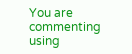You are commenting using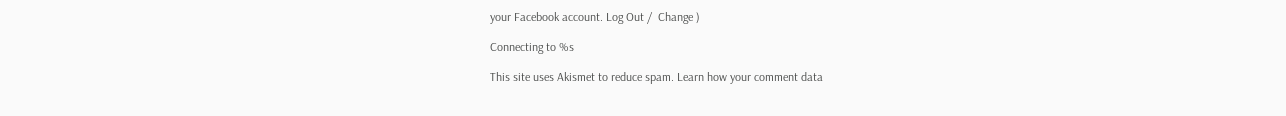your Facebook account. Log Out /  Change )

Connecting to %s

This site uses Akismet to reduce spam. Learn how your comment data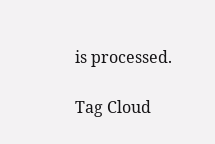is processed.

Tag Cloud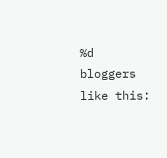%d bloggers like this: